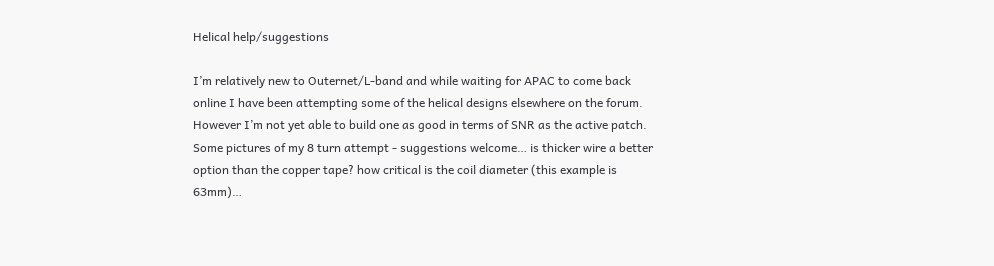Helical help/suggestions

I’m relatively new to Outernet/L-band and while waiting for APAC to come back online I have been attempting some of the helical designs elsewhere on the forum. However I’m not yet able to build one as good in terms of SNR as the active patch. Some pictures of my 8 turn attempt - suggestions welcome… is thicker wire a better option than the copper tape? how critical is the coil diameter (this example is 63mm)…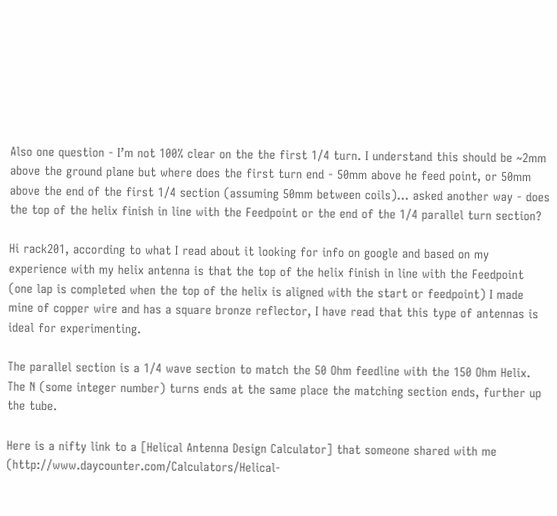Also one question - I’m not 100% clear on the the first 1/4 turn. I understand this should be ~2mm above the ground plane but where does the first turn end - 50mm above he feed point, or 50mm above the end of the first 1/4 section (assuming 50mm between coils)… asked another way - does the top of the helix finish in line with the Feedpoint or the end of the 1/4 parallel turn section?

Hi rack201, according to what I read about it looking for info on google and based on my experience with my helix antenna is that the top of the helix finish in line with the Feedpoint (one lap is completed when the top of the helix is aligned with the start or feedpoint) I made mine of copper wire and has a square bronze reflector, I have read that this type of antennas is ideal for experimenting.

The parallel section is a 1/4 wave section to match the 50 Ohm feedline with the 150 Ohm Helix. The N (some integer number) turns ends at the same place the matching section ends, further up the tube.

Here is a nifty link to a [Helical Antenna Design Calculator] that someone shared with me (http://www.daycounter.com/Calculators/Helical-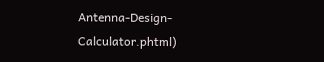Antenna-Design-Calculator.phtml)